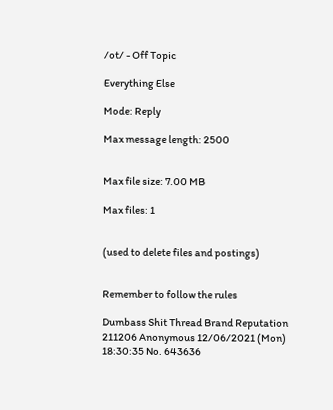/ot/ - Off Topic

Everything Else

Mode: Reply

Max message length: 2500


Max file size: 7.00 MB

Max files: 1


(used to delete files and postings)


Remember to follow the rules

Dumbass Shit Thread Brand Reputation 211206 Anonymous 12/06/2021 (Mon) 18:30:35 No. 643636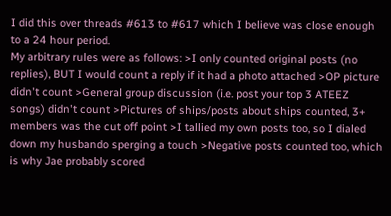I did this over threads #613 to #617 which I believe was close enough to a 24 hour period.
My arbitrary rules were as follows: >I only counted original posts (no replies), BUT I would count a reply if it had a photo attached >OP picture didn't count >General group discussion (i.e. post your top 3 ATEEZ songs) didn't count >Pictures of ships/posts about ships counted, 3+ members was the cut off point >I tallied my own posts too, so I dialed down my husbando sperging a touch >Negative posts counted too, which is why Jae probably scored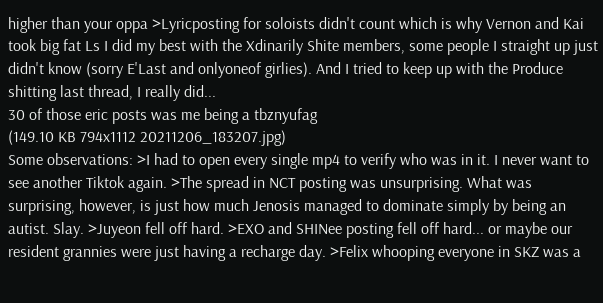higher than your oppa >Lyricposting for soloists didn't count which is why Vernon and Kai took big fat Ls I did my best with the Xdinarily Shite members, some people I straight up just didn't know (sorry E'Last and onlyoneof girlies). And I tried to keep up with the Produce shitting last thread, I really did...
30 of those eric posts was me being a tbznyufag
(149.10 KB 794x1112 20211206_183207.jpg)
Some observations: >I had to open every single mp4 to verify who was in it. I never want to see another Tiktok again. >The spread in NCT posting was unsurprising. What was surprising, however, is just how much Jenosis managed to dominate simply by being an autist. Slay. >Juyeon fell off hard. >EXO and SHINee posting fell off hard... or maybe our resident grannies were just having a recharge day. >Felix whooping everyone in SKZ was a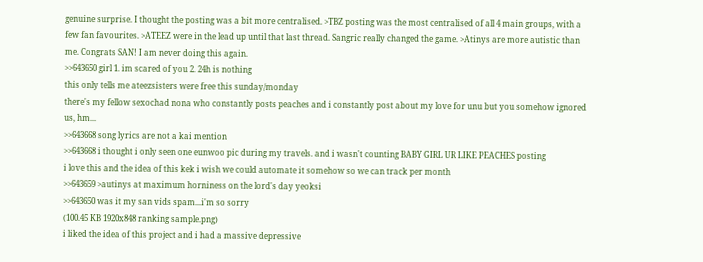genuine surprise. I thought the posting was a bit more centralised. >TBZ posting was the most centralised of all 4 main groups, with a few fan favourites. >ATEEZ were in the lead up until that last thread. Sangric really changed the game. >Atinys are more autistic than me. Congrats SAN! I am never doing this again.
>>643650 girl 1. im scared of you 2. 24h is nothing
this only tells me ateezsisters were free this sunday/monday
there's my fellow sexochad nona who constantly posts peaches and i constantly post about my love for unu but you somehow ignored us, hm...
>>643668 song lyrics are not a kai mention
>>643668 i thought i only seen one eunwoo pic during my travels. and i wasn't counting BABY GIRL UR LIKE PEACHES posting
i love this and the idea of this kek i wish we could automate it somehow so we can track per month
>>643659 >autinys at maximum horniness on the lord's day yeoksi
>>643650 was it my san vids spam...i'm so sorry
(100.45 KB 1920x848 ranking sample.png)
i liked the idea of this project and i had a massive depressive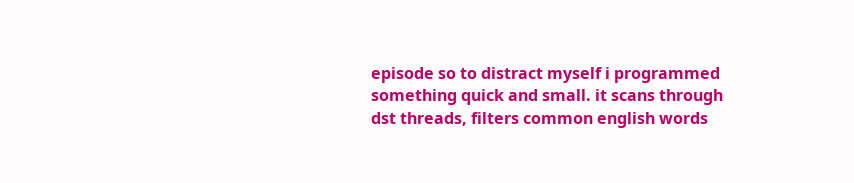episode so to distract myself i programmed something quick and small. it scans through dst threads, filters common english words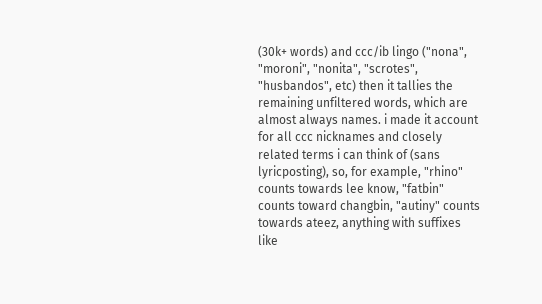(30k+ words) and ccc/ib lingo ("nona", "moroni", "nonita", "scrotes", "husbandos", etc) then it tallies the remaining unfiltered words, which are almost always names. i made it account for all ccc nicknames and closely related terms i can think of (sans lyricposting), so, for example, "rhino" counts towards lee know, "fatbin" counts toward changbin, "autiny" counts towards ateez, anything with suffixes like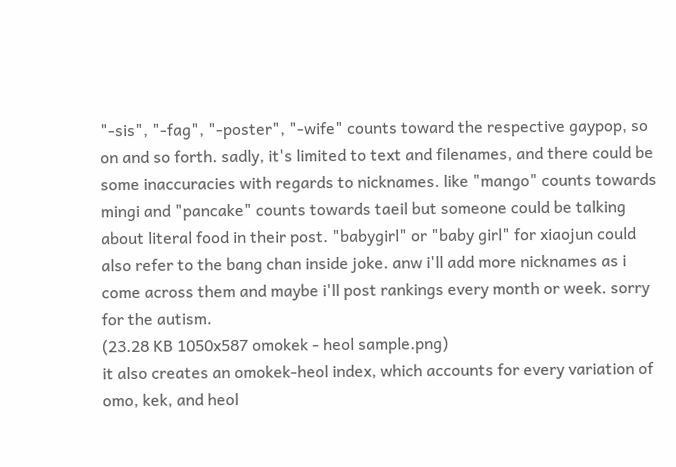"-sis", "-fag", "-poster", "-wife" counts toward the respective gaypop, so on and so forth. sadly, it's limited to text and filenames, and there could be some inaccuracies with regards to nicknames. like "mango" counts towards mingi and "pancake" counts towards taeil but someone could be talking about literal food in their post. "babygirl" or "baby girl" for xiaojun could also refer to the bang chan inside joke. anw i'll add more nicknames as i come across them and maybe i'll post rankings every month or week. sorry for the autism.
(23.28 KB 1050x587 omokek - heol sample.png)
it also creates an omokek-heol index, which accounts for every variation of omo, kek, and heol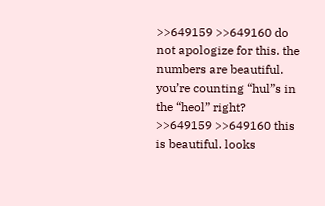>>649159 >>649160 do not apologize for this. the numbers are beautiful. you’re counting “hul”s in the “heol” right?
>>649159 >>649160 this is beautiful. looks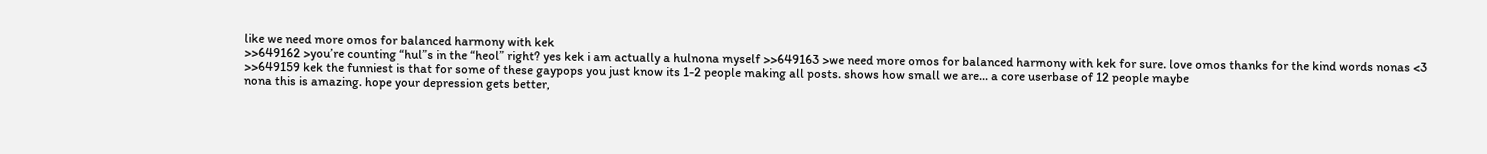like we need more omos for balanced harmony with kek
>>649162 >you’re counting “hul”s in the “heol” right? yes kek i am actually a hulnona myself >>649163 >we need more omos for balanced harmony with kek for sure. love omos thanks for the kind words nonas <3
>>649159 kek the funniest is that for some of these gaypops you just know its 1-2 people making all posts. shows how small we are... a core userbase of 12 people maybe
nona this is amazing. hope your depression gets better,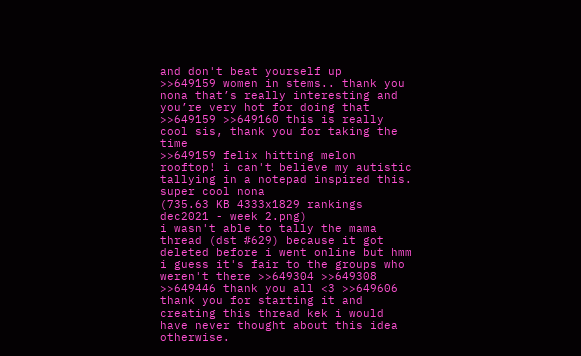and don't beat yourself up
>>649159 women in stems.. thank you nona that’s really interesting and you’re very hot for doing that
>>649159 >>649160 this is really cool sis, thank you for taking the time
>>649159 felix hitting melon rooftop! i can't believe my autistic tallying in a notepad inspired this. super cool nona
(735.63 KB 4333x1829 rankings dec2021 - week 2.png)
i wasn't able to tally the mama thread (dst #629) because it got deleted before i went online but hmm i guess it's fair to the groups who weren't there >>649304 >>649308 >>649446 thank you all <3 >>649606 thank you for starting it and creating this thread kek i would have never thought about this idea otherwise.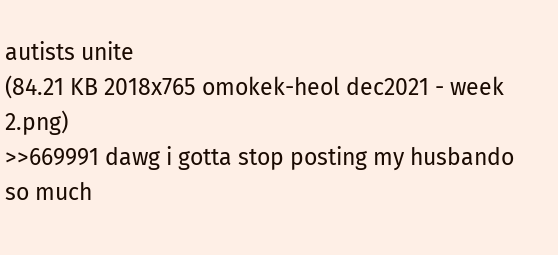autists unite
(84.21 KB 2018x765 omokek-heol dec2021 - week 2.png)
>>669991 dawg i gotta stop posting my husbando so much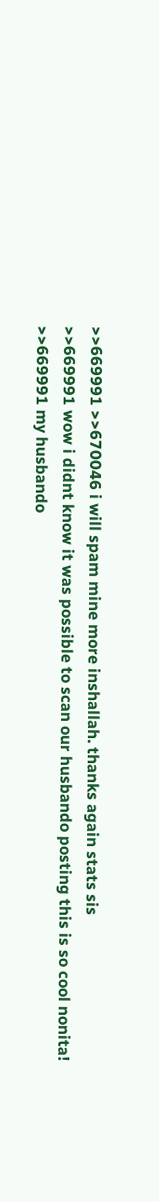>>669991 >>670046 i will spam mine more inshallah. thanks again stats sis
>>669991 wow i didnt know it was possible to scan our husbando posting this is so cool nonita!
>>669991 my husbando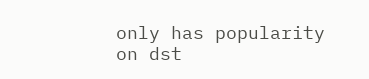only has popularity on dst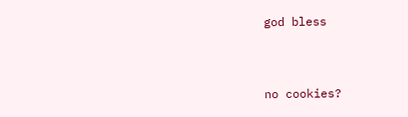god bless


no cookies?